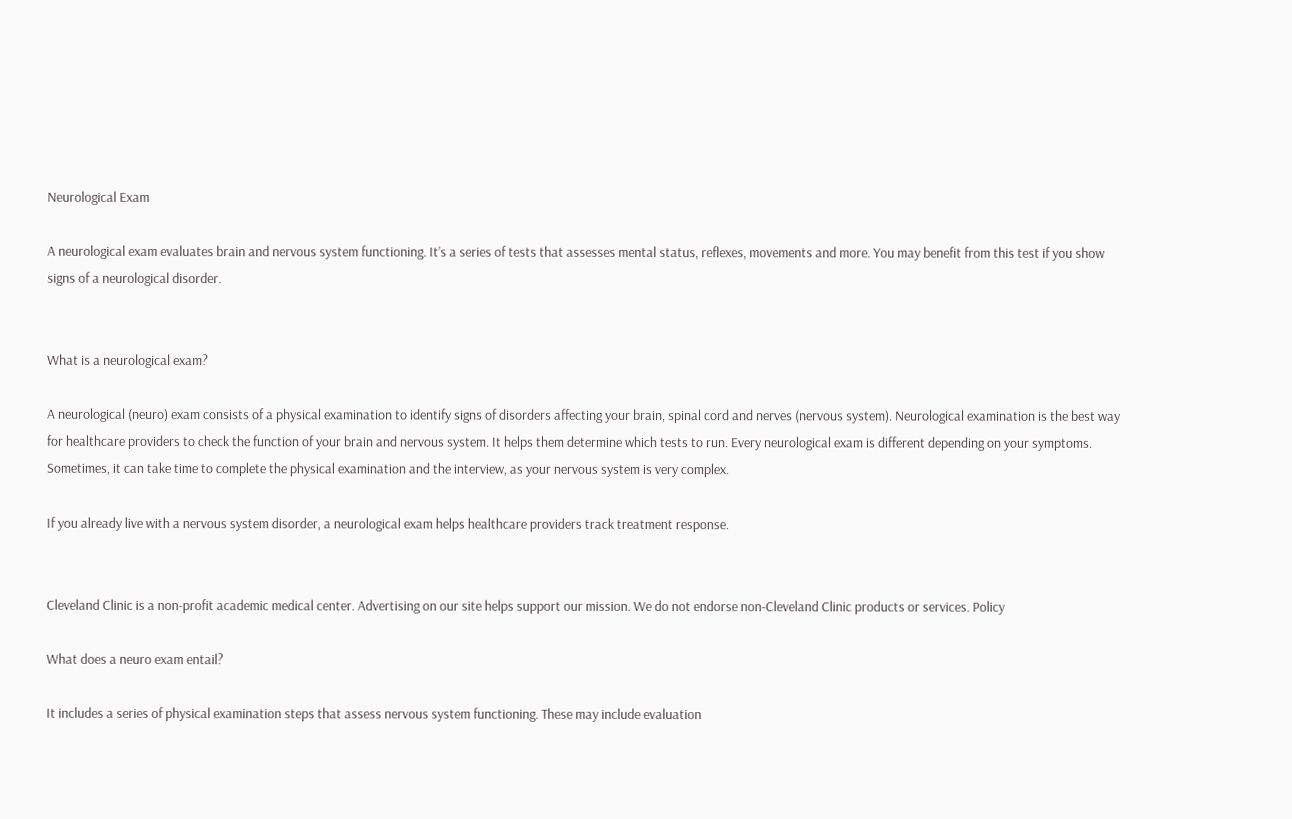Neurological Exam

A neurological exam evaluates brain and nervous system functioning. It’s a series of tests that assesses mental status, reflexes, movements and more. You may benefit from this test if you show signs of a neurological disorder.


What is a neurological exam?

A neurological (neuro) exam consists of a physical examination to identify signs of disorders affecting your brain, spinal cord and nerves (nervous system). Neurological examination is the best way for healthcare providers to check the function of your brain and nervous system. It helps them determine which tests to run. Every neurological exam is different depending on your symptoms. Sometimes, it can take time to complete the physical examination and the interview, as your nervous system is very complex.

If you already live with a nervous system disorder, a neurological exam helps healthcare providers track treatment response.


Cleveland Clinic is a non-profit academic medical center. Advertising on our site helps support our mission. We do not endorse non-Cleveland Clinic products or services. Policy

What does a neuro exam entail?

It includes a series of physical examination steps that assess nervous system functioning. These may include evaluation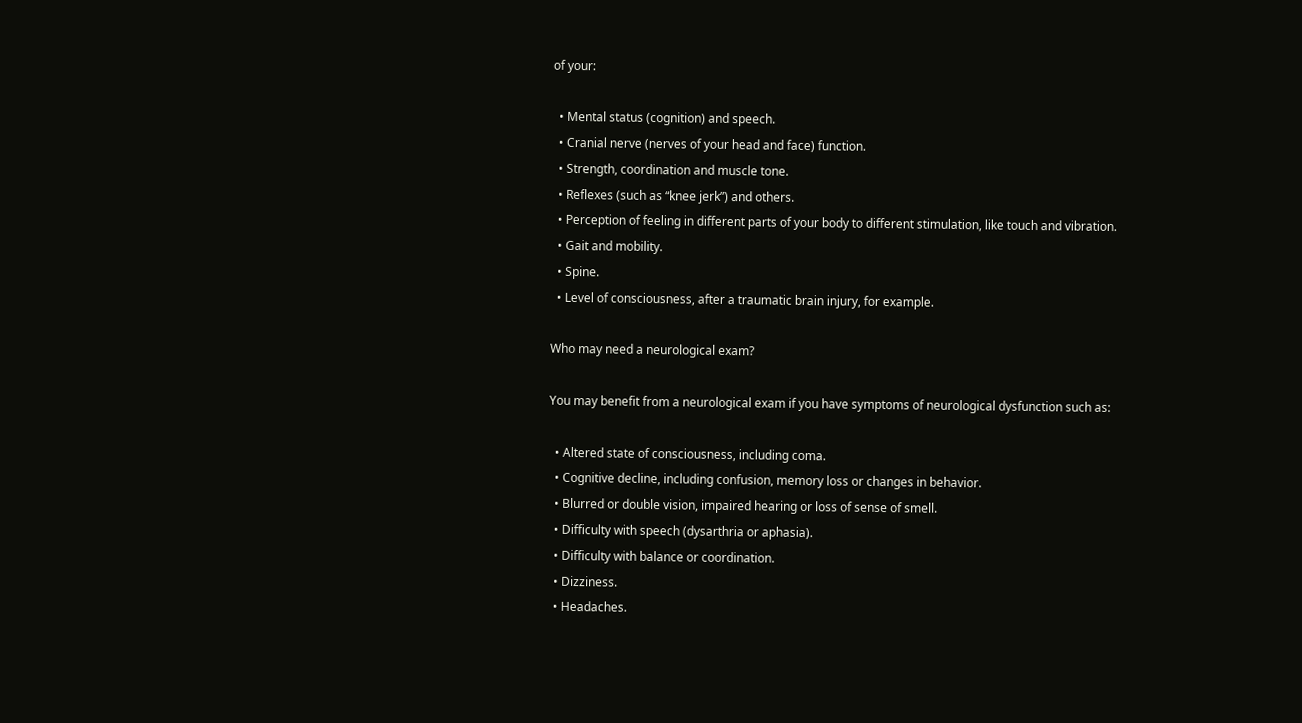of your:

  • Mental status (cognition) and speech.
  • Cranial nerve (nerves of your head and face) function.
  • Strength, coordination and muscle tone.
  • Reflexes (such as “knee jerk”) and others.
  • Perception of feeling in different parts of your body to different stimulation, like touch and vibration.
  • Gait and mobility.
  • Spine.
  • Level of consciousness, after a traumatic brain injury, for example.

Who may need a neurological exam?

You may benefit from a neurological exam if you have symptoms of neurological dysfunction such as:

  • Altered state of consciousness, including coma.
  • Cognitive decline, including confusion, memory loss or changes in behavior.
  • Blurred or double vision, impaired hearing or loss of sense of smell.
  • Difficulty with speech (dysarthria or aphasia).
  • Difficulty with balance or coordination.
  • Dizziness.
  • Headaches.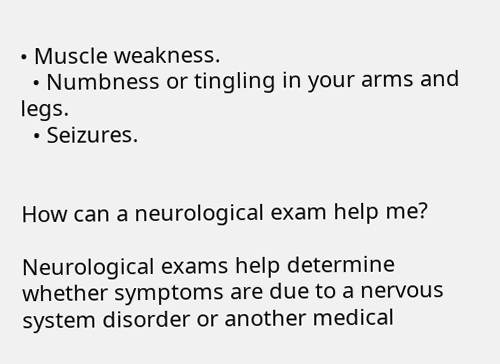• Muscle weakness.
  • Numbness or tingling in your arms and legs.
  • Seizures.


How can a neurological exam help me?

Neurological exams help determine whether symptoms are due to a nervous system disorder or another medical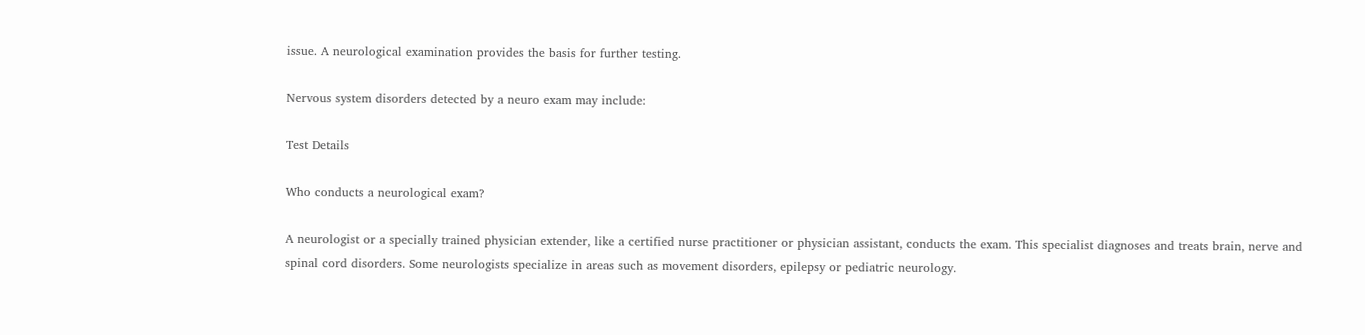issue. A neurological examination provides the basis for further testing.

Nervous system disorders detected by a neuro exam may include:

Test Details

Who conducts a neurological exam?

A neurologist or a specially trained physician extender, like a certified nurse practitioner or physician assistant, conducts the exam. This specialist diagnoses and treats brain, nerve and spinal cord disorders. Some neurologists specialize in areas such as movement disorders, epilepsy or pediatric neurology.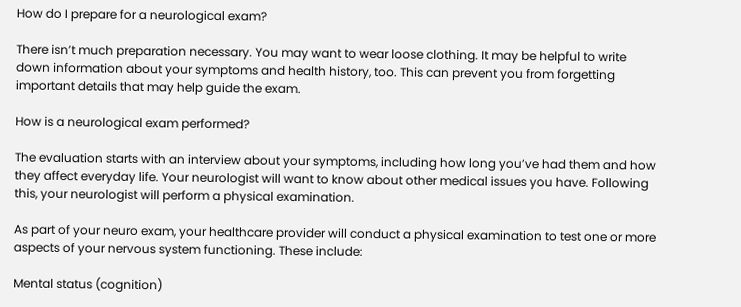How do I prepare for a neurological exam?

There isn’t much preparation necessary. You may want to wear loose clothing. It may be helpful to write down information about your symptoms and health history, too. This can prevent you from forgetting important details that may help guide the exam.

How is a neurological exam performed?

The evaluation starts with an interview about your symptoms, including how long you’ve had them and how they affect everyday life. Your neurologist will want to know about other medical issues you have. Following this, your neurologist will perform a physical examination.

As part of your neuro exam, your healthcare provider will conduct a physical examination to test one or more aspects of your nervous system functioning. These include:

Mental status (cognition)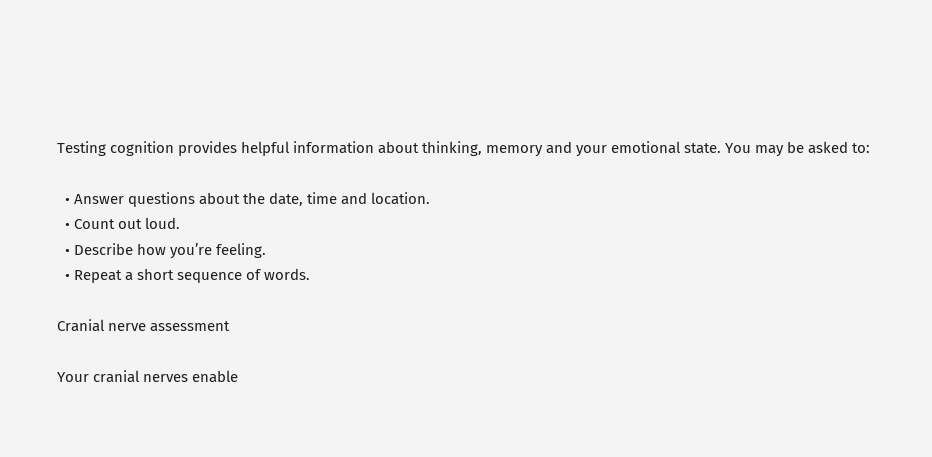Testing cognition provides helpful information about thinking, memory and your emotional state. You may be asked to:

  • Answer questions about the date, time and location.
  • Count out loud.
  • Describe how you’re feeling.
  • Repeat a short sequence of words.

Cranial nerve assessment

Your cranial nerves enable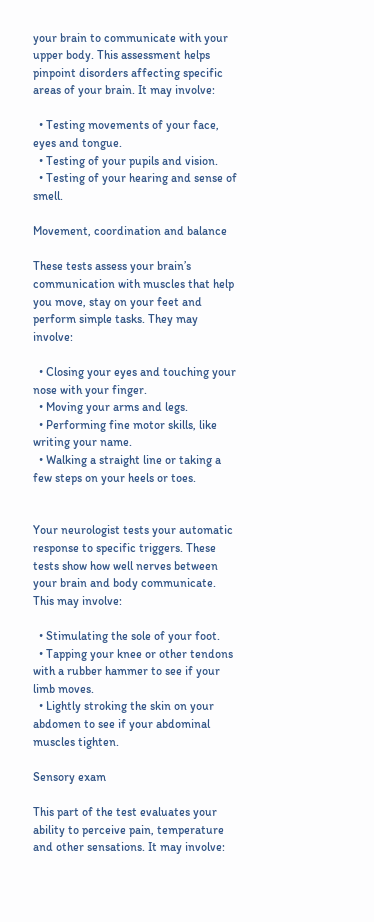your brain to communicate with your upper body. This assessment helps pinpoint disorders affecting specific areas of your brain. It may involve:

  • Testing movements of your face, eyes and tongue.
  • Testing of your pupils and vision.
  • Testing of your hearing and sense of smell.

Movement, coordination and balance

These tests assess your brain’s communication with muscles that help you move, stay on your feet and perform simple tasks. They may involve:

  • Closing your eyes and touching your nose with your finger.
  • Moving your arms and legs.
  • Performing fine motor skills, like writing your name.
  • Walking a straight line or taking a few steps on your heels or toes.


Your neurologist tests your automatic response to specific triggers. These tests show how well nerves between your brain and body communicate. This may involve:

  • Stimulating the sole of your foot.
  • Tapping your knee or other tendons with a rubber hammer to see if your limb moves.
  • Lightly stroking the skin on your abdomen to see if your abdominal muscles tighten.

Sensory exam

This part of the test evaluates your ability to perceive pain, temperature and other sensations. It may involve: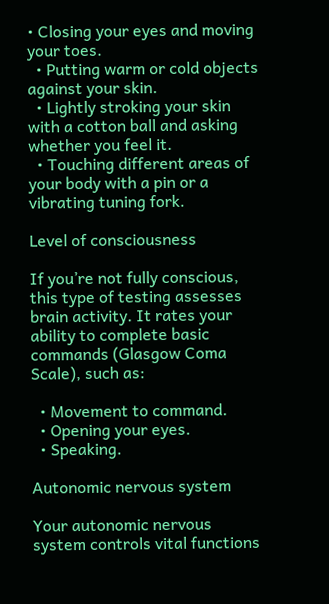• Closing your eyes and moving your toes.
  • Putting warm or cold objects against your skin.
  • Lightly stroking your skin with a cotton ball and asking whether you feel it.
  • Touching different areas of your body with a pin or a vibrating tuning fork.

Level of consciousness

If you’re not fully conscious, this type of testing assesses brain activity. It rates your ability to complete basic commands (Glasgow Coma Scale), such as:

  • Movement to command.
  • Opening your eyes.
  • Speaking.

Autonomic nervous system

Your autonomic nervous system controls vital functions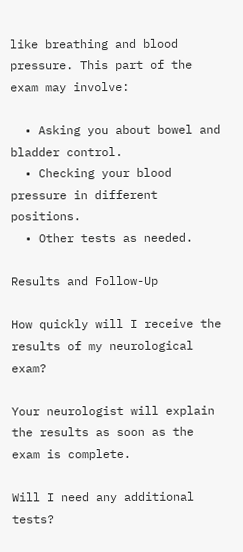like breathing and blood pressure. This part of the exam may involve:

  • Asking you about bowel and bladder control.
  • Checking your blood pressure in different positions.
  • Other tests as needed.

Results and Follow-Up

How quickly will I receive the results of my neurological exam?

Your neurologist will explain the results as soon as the exam is complete.

Will I need any additional tests?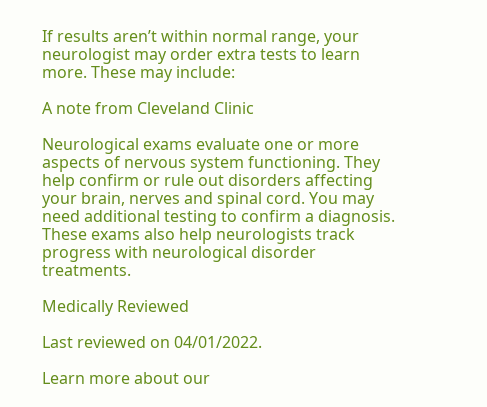If results aren’t within normal range, your neurologist may order extra tests to learn more. These may include:

A note from Cleveland Clinic

Neurological exams evaluate one or more aspects of nervous system functioning. They help confirm or rule out disorders affecting your brain, nerves and spinal cord. You may need additional testing to confirm a diagnosis. These exams also help neurologists track progress with neurological disorder treatments.

Medically Reviewed

Last reviewed on 04/01/2022.

Learn more about our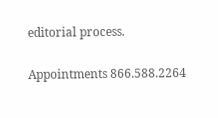editorial process.

Appointments 866.588.2264